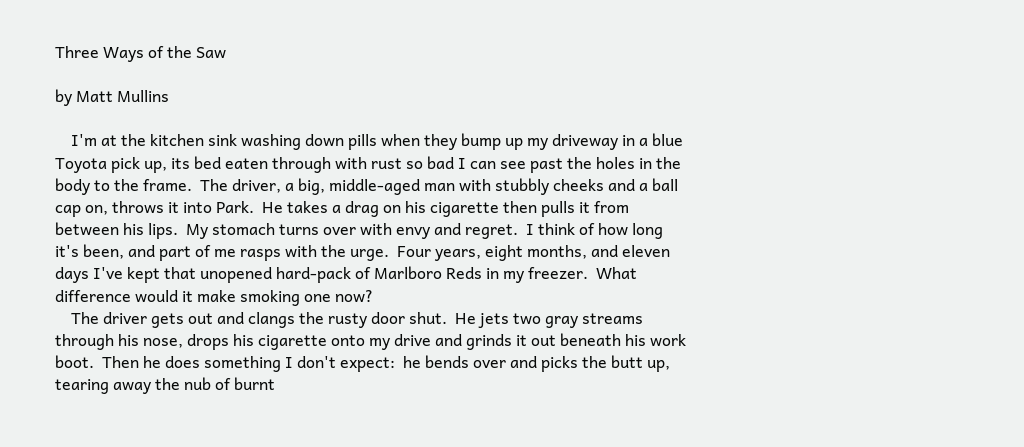Three Ways of the Saw

by Matt Mullins

    I'm at the kitchen sink washing down pills when they bump up my driveway in a blue Toyota pick up, its bed eaten through with rust so bad I can see past the holes in the body to the frame.  The driver, a big, middle-aged man with stubbly cheeks and a ball cap on, throws it into Park.  He takes a drag on his cigarette then pulls it from between his lips.  My stomach turns over with envy and regret.  I think of how long it's been, and part of me rasps with the urge.  Four years, eight months, and eleven days I've kept that unopened hard-pack of Marlboro Reds in my freezer.  What difference would it make smoking one now?
    The driver gets out and clangs the rusty door shut.  He jets two gray streams through his nose, drops his cigarette onto my drive and grinds it out beneath his work boot.  Then he does something I don't expect:  he bends over and picks the butt up, tearing away the nub of burnt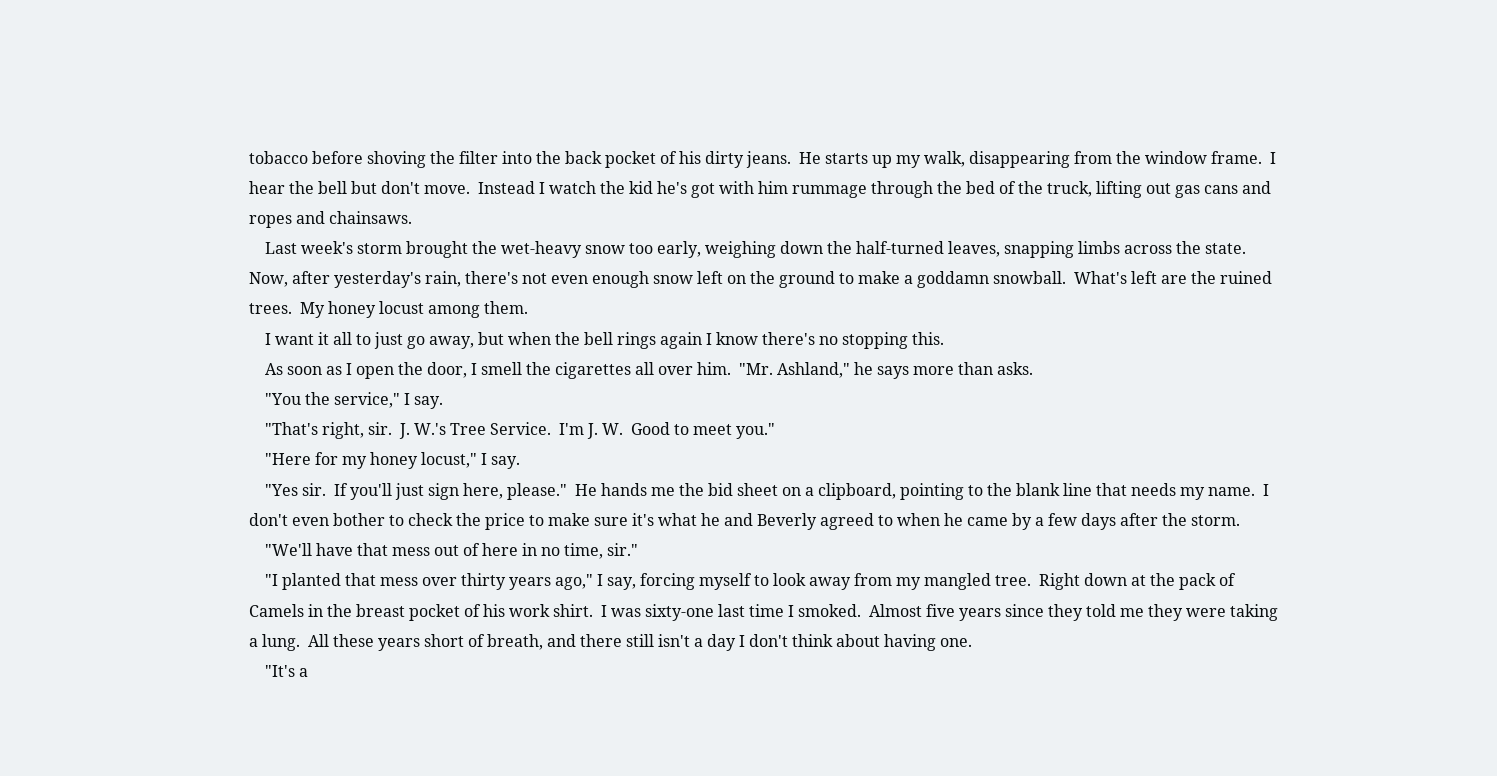tobacco before shoving the filter into the back pocket of his dirty jeans.  He starts up my walk, disappearing from the window frame.  I hear the bell but don't move.  Instead I watch the kid he's got with him rummage through the bed of the truck, lifting out gas cans and ropes and chainsaws.
    Last week's storm brought the wet-heavy snow too early, weighing down the half-turned leaves, snapping limbs across the state.  Now, after yesterday's rain, there's not even enough snow left on the ground to make a goddamn snowball.  What's left are the ruined trees.  My honey locust among them.
    I want it all to just go away, but when the bell rings again I know there's no stopping this.
    As soon as I open the door, I smell the cigarettes all over him.  "Mr. Ashland," he says more than asks.
    "You the service," I say.
    "That's right, sir.  J. W.'s Tree Service.  I'm J. W.  Good to meet you."
    "Here for my honey locust," I say.
    "Yes sir.  If you'll just sign here, please."  He hands me the bid sheet on a clipboard, pointing to the blank line that needs my name.  I don't even bother to check the price to make sure it's what he and Beverly agreed to when he came by a few days after the storm.
    "We'll have that mess out of here in no time, sir."
    "I planted that mess over thirty years ago," I say, forcing myself to look away from my mangled tree.  Right down at the pack of Camels in the breast pocket of his work shirt.  I was sixty-one last time I smoked.  Almost five years since they told me they were taking a lung.  All these years short of breath, and there still isn't a day I don't think about having one.
    "It's a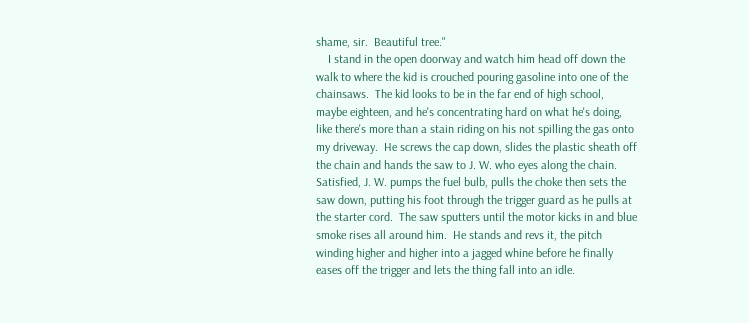shame, sir.  Beautiful tree."
    I stand in the open doorway and watch him head off down the walk to where the kid is crouched pouring gasoline into one of the chainsaws.  The kid looks to be in the far end of high school, maybe eighteen, and he's concentrating hard on what he's doing, like there's more than a stain riding on his not spilling the gas onto my driveway.  He screws the cap down, slides the plastic sheath off the chain and hands the saw to J. W. who eyes along the chain.  Satisfied, J. W. pumps the fuel bulb, pulls the choke then sets the saw down, putting his foot through the trigger guard as he pulls at the starter cord.  The saw sputters until the motor kicks in and blue smoke rises all around him.  He stands and revs it, the pitch winding higher and higher into a jagged whine before he finally eases off the trigger and lets the thing fall into an idle.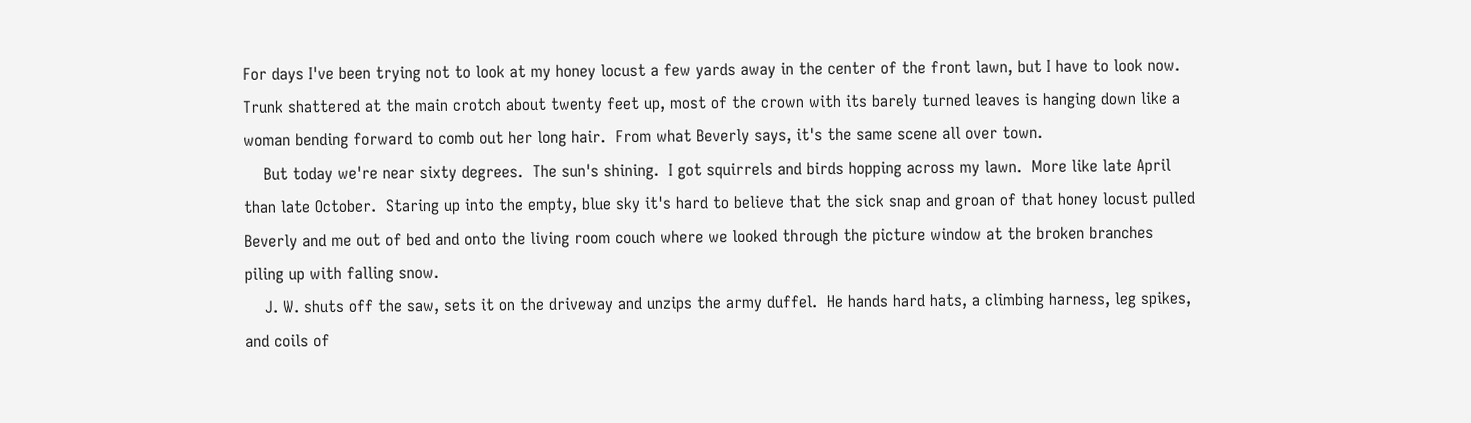For days I've been trying not to look at my honey locust a few yards away in the center of the front lawn, but I have to look now.  Trunk shattered at the main crotch about twenty feet up, most of the crown with its barely turned leaves is hanging down like a woman bending forward to comb out her long hair.  From what Beverly says, it's the same scene all over town.
    But today we're near sixty degrees.  The sun's shining.  I got squirrels and birds hopping across my lawn.  More like late April than late October.  Staring up into the empty, blue sky it's hard to believe that the sick snap and groan of that honey locust pulled Beverly and me out of bed and onto the living room couch where we looked through the picture window at the broken branches piling up with falling snow.
    J. W. shuts off the saw, sets it on the driveway and unzips the army duffel.  He hands hard hats, a climbing harness, leg spikes, and coils of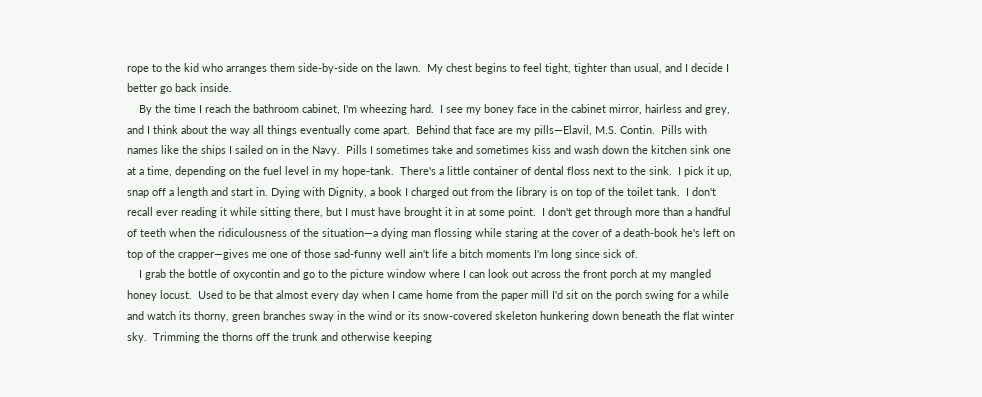rope to the kid who arranges them side-by-side on the lawn.  My chest begins to feel tight, tighter than usual, and I decide I better go back inside.
    By the time I reach the bathroom cabinet, I'm wheezing hard.  I see my boney face in the cabinet mirror, hairless and grey, and I think about the way all things eventually come apart.  Behind that face are my pills—Elavil, M.S. Contin.  Pills with names like the ships I sailed on in the Navy.  Pills I sometimes take and sometimes kiss and wash down the kitchen sink one at a time, depending on the fuel level in my hope-tank.  There's a little container of dental floss next to the sink.  I pick it up, snap off a length and start in. Dying with Dignity, a book I charged out from the library is on top of the toilet tank.  I don't recall ever reading it while sitting there, but I must have brought it in at some point.  I don't get through more than a handful of teeth when the ridiculousness of the situation—a dying man flossing while staring at the cover of a death-book he's left on top of the crapper—gives me one of those sad-funny well ain't life a bitch moments I'm long since sick of.
    I grab the bottle of oxycontin and go to the picture window where I can look out across the front porch at my mangled honey locust.  Used to be that almost every day when I came home from the paper mill I'd sit on the porch swing for a while and watch its thorny, green branches sway in the wind or its snow-covered skeleton hunkering down beneath the flat winter sky.  Trimming the thorns off the trunk and otherwise keeping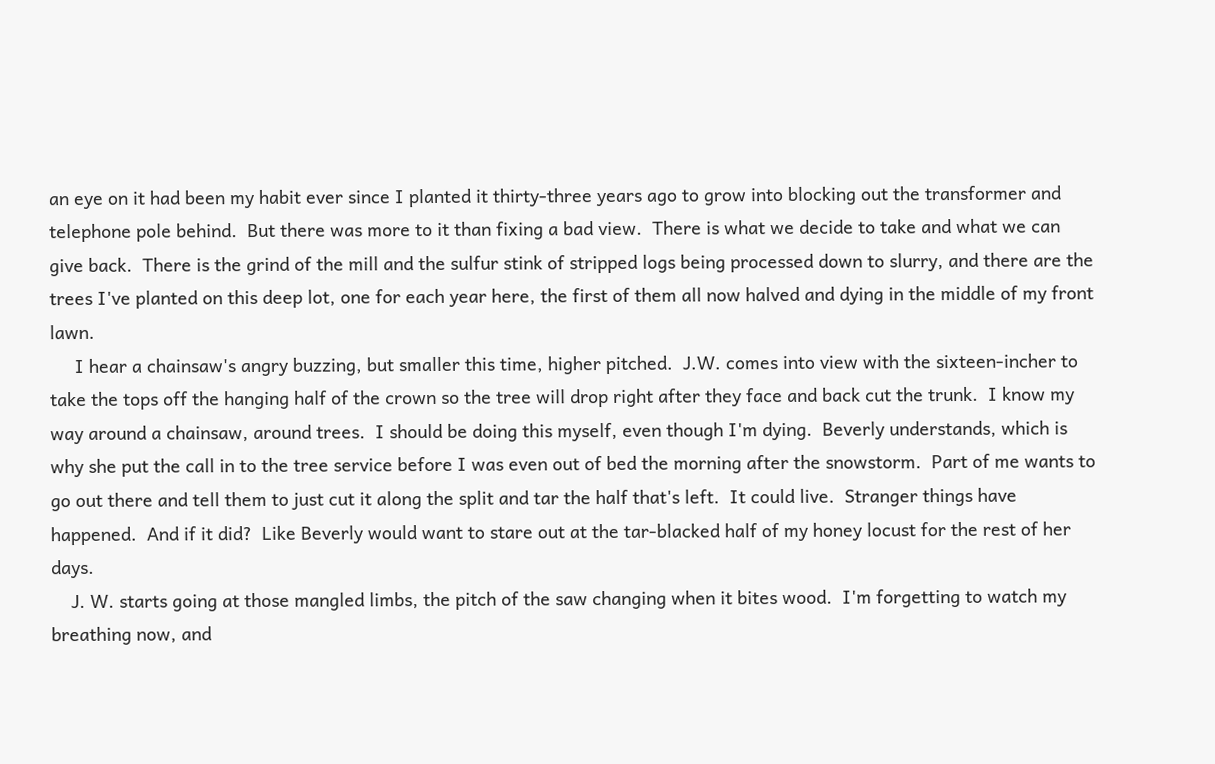an eye on it had been my habit ever since I planted it thirty-three years ago to grow into blocking out the transformer and telephone pole behind.  But there was more to it than fixing a bad view.  There is what we decide to take and what we can give back.  There is the grind of the mill and the sulfur stink of stripped logs being processed down to slurry, and there are the trees I've planted on this deep lot, one for each year here, the first of them all now halved and dying in the middle of my front lawn.
     I hear a chainsaw's angry buzzing, but smaller this time, higher pitched.  J.W. comes into view with the sixteen-incher to take the tops off the hanging half of the crown so the tree will drop right after they face and back cut the trunk.  I know my way around a chainsaw, around trees.  I should be doing this myself, even though I'm dying.  Beverly understands, which is why she put the call in to the tree service before I was even out of bed the morning after the snowstorm.  Part of me wants to go out there and tell them to just cut it along the split and tar the half that's left.  It could live.  Stranger things have happened.  And if it did?  Like Beverly would want to stare out at the tar-blacked half of my honey locust for the rest of her days.
    J. W. starts going at those mangled limbs, the pitch of the saw changing when it bites wood.  I'm forgetting to watch my breathing now, and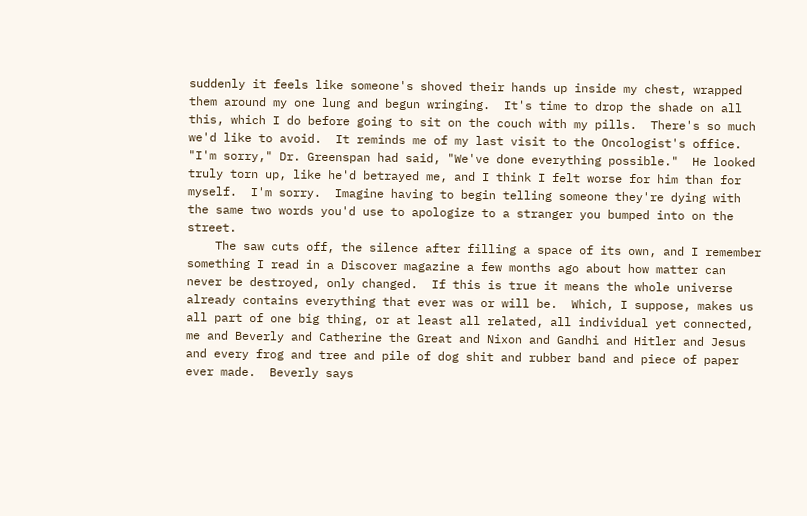suddenly it feels like someone's shoved their hands up inside my chest, wrapped them around my one lung and begun wringing.  It's time to drop the shade on all this, which I do before going to sit on the couch with my pills.  There's so much we'd like to avoid.  It reminds me of my last visit to the Oncologist's office.  "I'm sorry," Dr. Greenspan had said, "We've done everything possible."  He looked truly torn up, like he'd betrayed me, and I think I felt worse for him than for myself.  I'm sorry.  Imagine having to begin telling someone they're dying with the same two words you'd use to apologize to a stranger you bumped into on the street.
    The saw cuts off, the silence after filling a space of its own, and I remember something I read in a Discover magazine a few months ago about how matter can never be destroyed, only changed.  If this is true it means the whole universe already contains everything that ever was or will be.  Which, I suppose, makes us all part of one big thing, or at least all related, all individual yet connected, me and Beverly and Catherine the Great and Nixon and Gandhi and Hitler and Jesus and every frog and tree and pile of dog shit and rubber band and piece of paper ever made.  Beverly says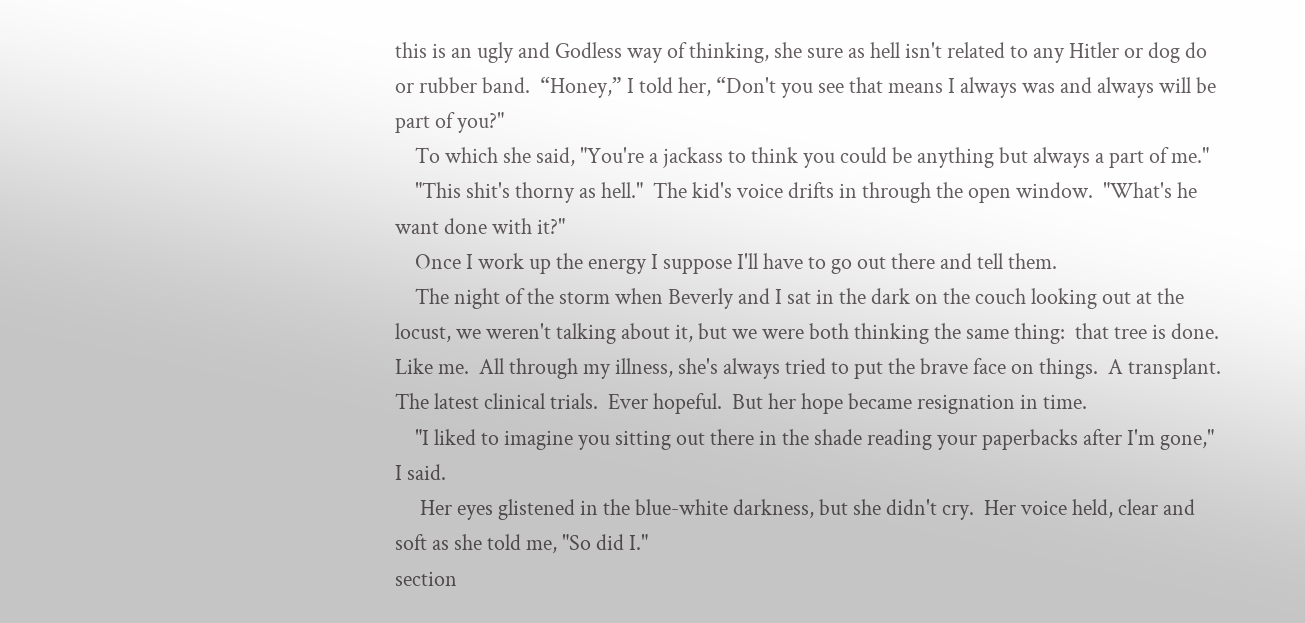this is an ugly and Godless way of thinking, she sure as hell isn't related to any Hitler or dog do or rubber band.  “Honey,” I told her, “Don't you see that means I always was and always will be part of you?"
    To which she said, "You're a jackass to think you could be anything but always a part of me."
    "This shit's thorny as hell."  The kid's voice drifts in through the open window.  "What's he want done with it?"
    Once I work up the energy I suppose I'll have to go out there and tell them.
    The night of the storm when Beverly and I sat in the dark on the couch looking out at the locust, we weren't talking about it, but we were both thinking the same thing:  that tree is done.  Like me.  All through my illness, she's always tried to put the brave face on things.  A transplant.  The latest clinical trials.  Ever hopeful.  But her hope became resignation in time.
    "I liked to imagine you sitting out there in the shade reading your paperbacks after I'm gone," I said.
     Her eyes glistened in the blue-white darkness, but she didn't cry.  Her voice held, clear and soft as she told me, "So did I."
section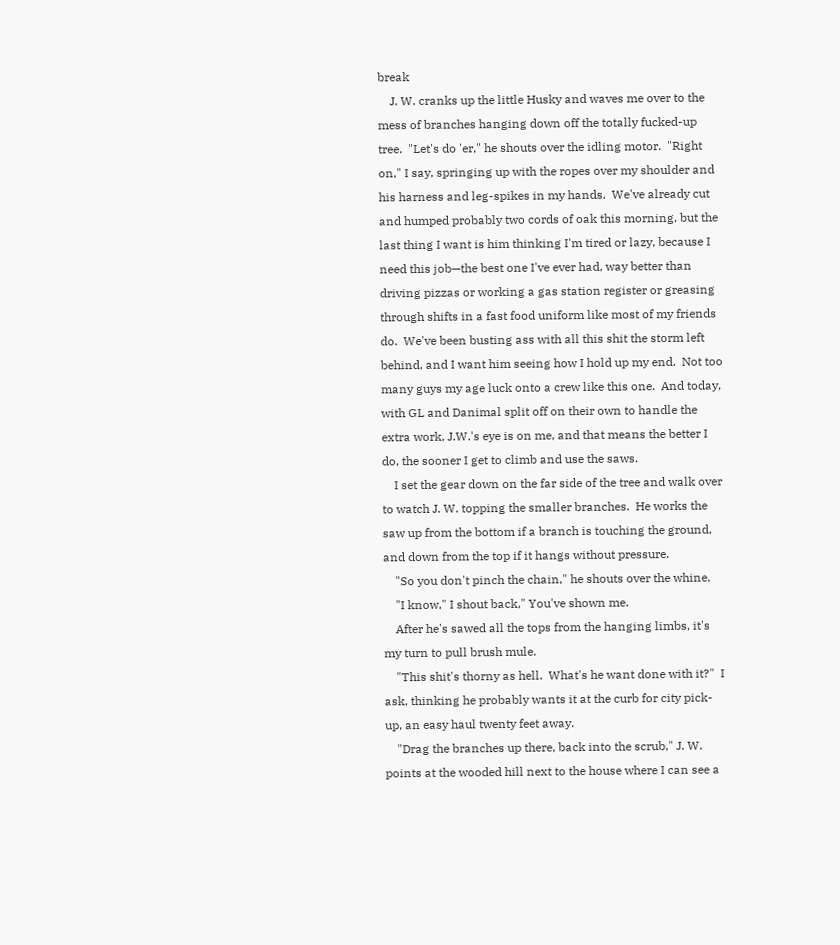break
    J. W. cranks up the little Husky and waves me over to the mess of branches hanging down off the totally fucked-up tree.  "Let's do 'er," he shouts over the idling motor.  "Right on," I say, springing up with the ropes over my shoulder and his harness and leg-spikes in my hands.  We've already cut and humped probably two cords of oak this morning, but the last thing I want is him thinking I'm tired or lazy, because I need this job—the best one I've ever had, way better than driving pizzas or working a gas station register or greasing through shifts in a fast food uniform like most of my friends do.  We've been busting ass with all this shit the storm left behind, and I want him seeing how I hold up my end.  Not too many guys my age luck onto a crew like this one.  And today, with GL and Danimal split off on their own to handle the extra work, J.W.'s eye is on me, and that means the better I do, the sooner I get to climb and use the saws.
    I set the gear down on the far side of the tree and walk over to watch J. W. topping the smaller branches.  He works the saw up from the bottom if a branch is touching the ground, and down from the top if it hangs without pressure.
    "So you don't pinch the chain," he shouts over the whine.
    "I know," I shout back," You've shown me.
    After he's sawed all the tops from the hanging limbs, it's my turn to pull brush mule.
    "This shit's thorny as hell.  What's he want done with it?"  I ask, thinking he probably wants it at the curb for city pick-up, an easy haul twenty feet away.
    "Drag the branches up there, back into the scrub," J. W. points at the wooded hill next to the house where I can see a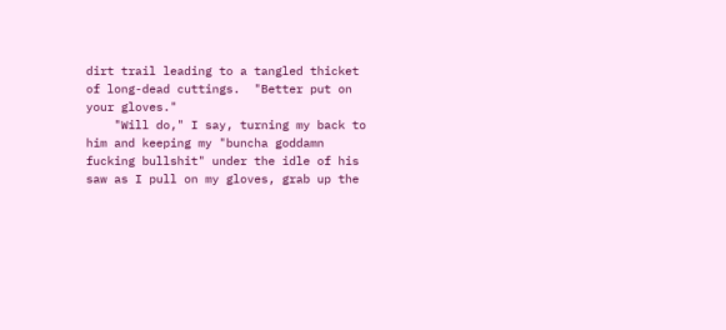dirt trail leading to a tangled thicket of long-dead cuttings.  "Better put on your gloves."
    "Will do," I say, turning my back to him and keeping my "buncha goddamn fucking bullshit" under the idle of his saw as I pull on my gloves, grab up the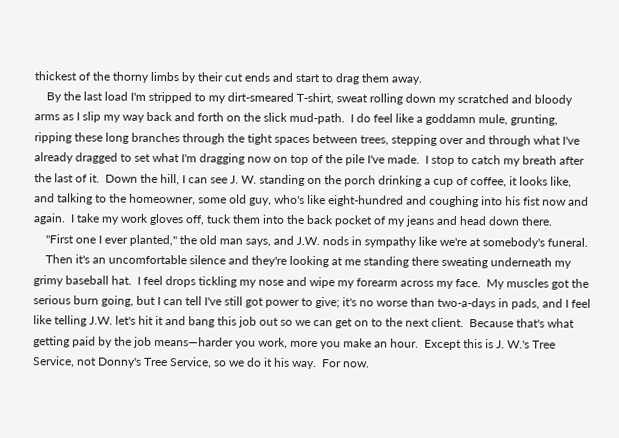thickest of the thorny limbs by their cut ends and start to drag them away.
    By the last load I'm stripped to my dirt-smeared T-shirt, sweat rolling down my scratched and bloody arms as I slip my way back and forth on the slick mud-path.  I do feel like a goddamn mule, grunting, ripping these long branches through the tight spaces between trees, stepping over and through what I've already dragged to set what I'm dragging now on top of the pile I've made.  I stop to catch my breath after the last of it.  Down the hill, I can see J. W. standing on the porch drinking a cup of coffee, it looks like, and talking to the homeowner, some old guy, who's like eight-hundred and coughing into his fist now and again.  I take my work gloves off, tuck them into the back pocket of my jeans and head down there.
    "First one I ever planted," the old man says, and J.W. nods in sympathy like we're at somebody's funeral.
    Then it's an uncomfortable silence and they're looking at me standing there sweating underneath my grimy baseball hat.  I feel drops tickling my nose and wipe my forearm across my face.  My muscles got the serious burn going, but I can tell I've still got power to give; it's no worse than two-a-days in pads, and I feel like telling J.W. let's hit it and bang this job out so we can get on to the next client.  Because that's what getting paid by the job means—harder you work, more you make an hour.  Except this is J. W.'s Tree Service, not Donny's Tree Service, so we do it his way.  For now.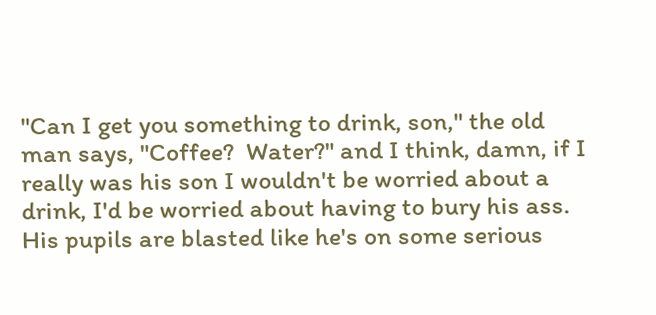"Can I get you something to drink, son," the old man says, "Coffee?  Water?" and I think, damn, if I really was his son I wouldn't be worried about a drink, I'd be worried about having to bury his ass.  His pupils are blasted like he's on some serious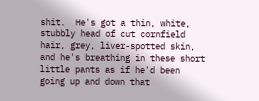shit.  He's got a thin, white, stubbly head of cut cornfield hair, grey, liver-spotted skin, and he's breathing in these short little pants as if he'd been going up and down that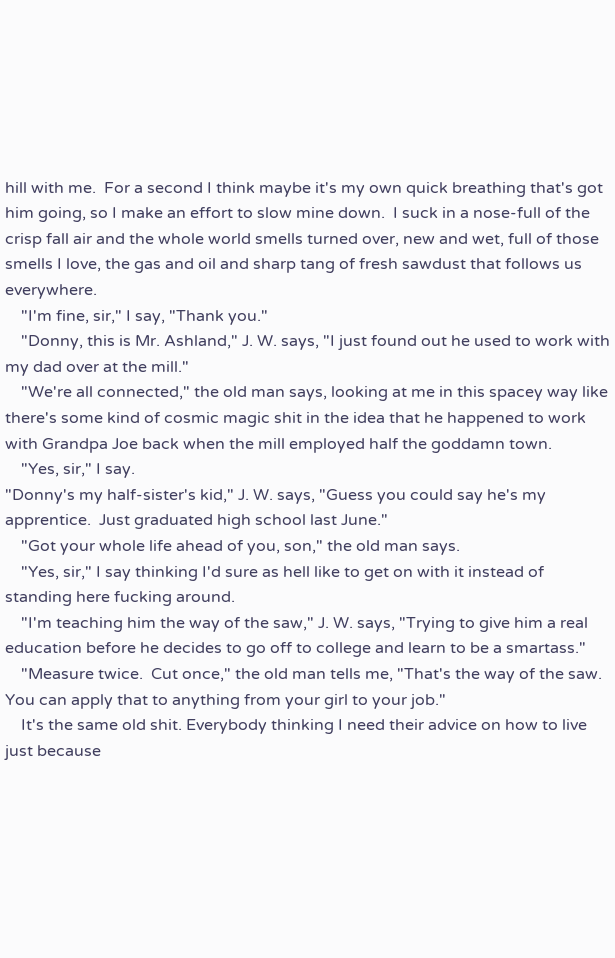hill with me.  For a second I think maybe it's my own quick breathing that's got him going, so I make an effort to slow mine down.  I suck in a nose-full of the crisp fall air and the whole world smells turned over, new and wet, full of those smells I love, the gas and oil and sharp tang of fresh sawdust that follows us everywhere.
    "I'm fine, sir," I say, "Thank you."
    "Donny, this is Mr. Ashland," J. W. says, "I just found out he used to work with my dad over at the mill."
    "We're all connected," the old man says, looking at me in this spacey way like there's some kind of cosmic magic shit in the idea that he happened to work with Grandpa Joe back when the mill employed half the goddamn town.
    "Yes, sir," I say.
"Donny's my half-sister's kid," J. W. says, "Guess you could say he's my apprentice.  Just graduated high school last June."
    "Got your whole life ahead of you, son," the old man says.
    "Yes, sir," I say thinking I'd sure as hell like to get on with it instead of standing here fucking around.
    "I'm teaching him the way of the saw," J. W. says, "Trying to give him a real education before he decides to go off to college and learn to be a smartass."
    "Measure twice.  Cut once," the old man tells me, "That's the way of the saw.  You can apply that to anything from your girl to your job."
    It's the same old shit. Everybody thinking I need their advice on how to live just because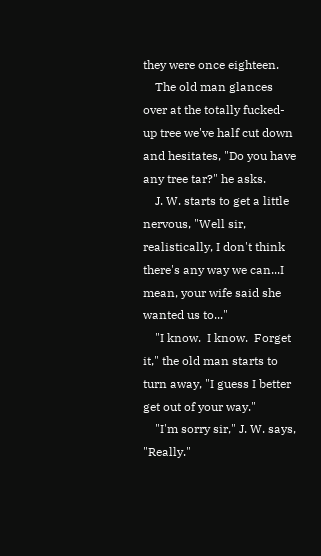they were once eighteen.
    The old man glances over at the totally fucked-up tree we've half cut down and hesitates, "Do you have any tree tar?" he asks.
    J. W. starts to get a little nervous, "Well sir, realistically, I don't think there's any way we can...I mean, your wife said she wanted us to..."
    "I know.  I know.  Forget it," the old man starts to turn away, "I guess I better get out of your way."
    "I'm sorry sir," J. W. says, "Really."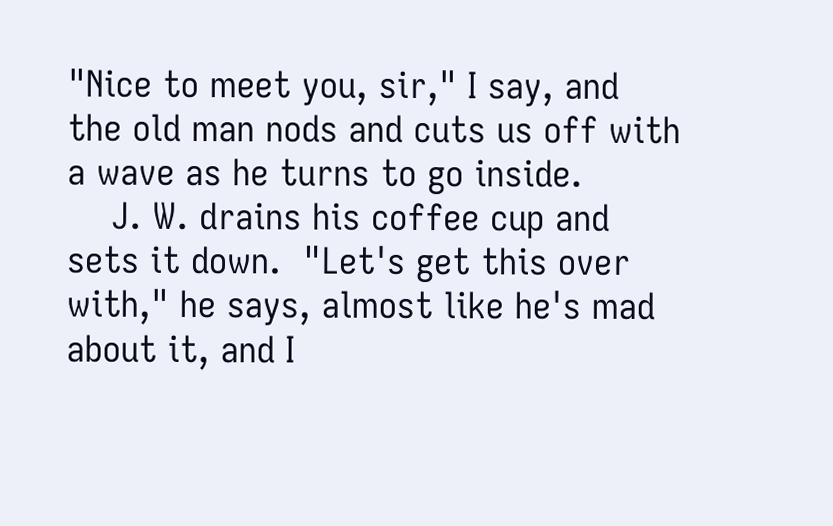"Nice to meet you, sir," I say, and the old man nods and cuts us off with a wave as he turns to go inside.
    J. W. drains his coffee cup and sets it down.  "Let's get this over with," he says, almost like he's mad about it, and I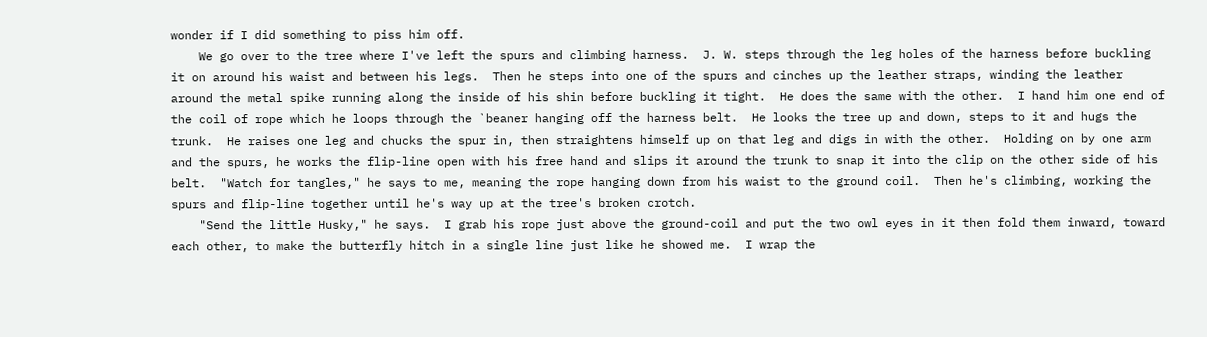wonder if I did something to piss him off.
    We go over to the tree where I've left the spurs and climbing harness.  J. W. steps through the leg holes of the harness before buckling it on around his waist and between his legs.  Then he steps into one of the spurs and cinches up the leather straps, winding the leather around the metal spike running along the inside of his shin before buckling it tight.  He does the same with the other.  I hand him one end of the coil of rope which he loops through the `beaner hanging off the harness belt.  He looks the tree up and down, steps to it and hugs the trunk.  He raises one leg and chucks the spur in, then straightens himself up on that leg and digs in with the other.  Holding on by one arm and the spurs, he works the flip-line open with his free hand and slips it around the trunk to snap it into the clip on the other side of his belt.  "Watch for tangles," he says to me, meaning the rope hanging down from his waist to the ground coil.  Then he's climbing, working the spurs and flip-line together until he's way up at the tree's broken crotch.
    "Send the little Husky," he says.  I grab his rope just above the ground-coil and put the two owl eyes in it then fold them inward, toward each other, to make the butterfly hitch in a single line just like he showed me.  I wrap the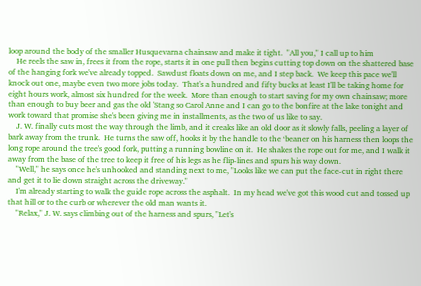loop around the body of the smaller Husquevarna chainsaw and make it tight.  "All you," I call up to him
    He reels the saw in, frees it from the rope, starts it in one pull then begins cutting top down on the shattered base of the hanging fork we've already topped.  Sawdust floats down on me, and I step back.  We keep this pace we'll knock out one, maybe even two more jobs today.  That's a hundred and fifty bucks at least I'll be taking home for eight hours work, almost six hundred for the week.  More than enough to start saving for my own chainsaw; more than enough to buy beer and gas the old 'Stang so Carol Anne and I can go to the bonfire at the lake tonight and work toward that promise she's been giving me in installments, as the two of us like to say.
    J. W. finally cuts most the way through the limb, and it creaks like an old door as it slowly falls, peeling a layer of bark away from the trunk.  He turns the saw off, hooks it by the handle to the ‘beaner on his harness then loops the long rope around the tree's good fork, putting a running bowline on it.  He shakes the rope out for me, and I walk it away from the base of the tree to keep it free of his legs as he flip-lines and spurs his way down.
    "Well," he says once he's unhooked and standing next to me, "Looks like we can put the face-cut in right there and get it to lie down straight across the driveway."
    I'm already starting to walk the guide rope across the asphalt.  In my head we've got this wood cut and tossed up that hill or to the curb or wherever the old man wants it.
    "Relax," J. W. says climbing out of the harness and spurs, "Let's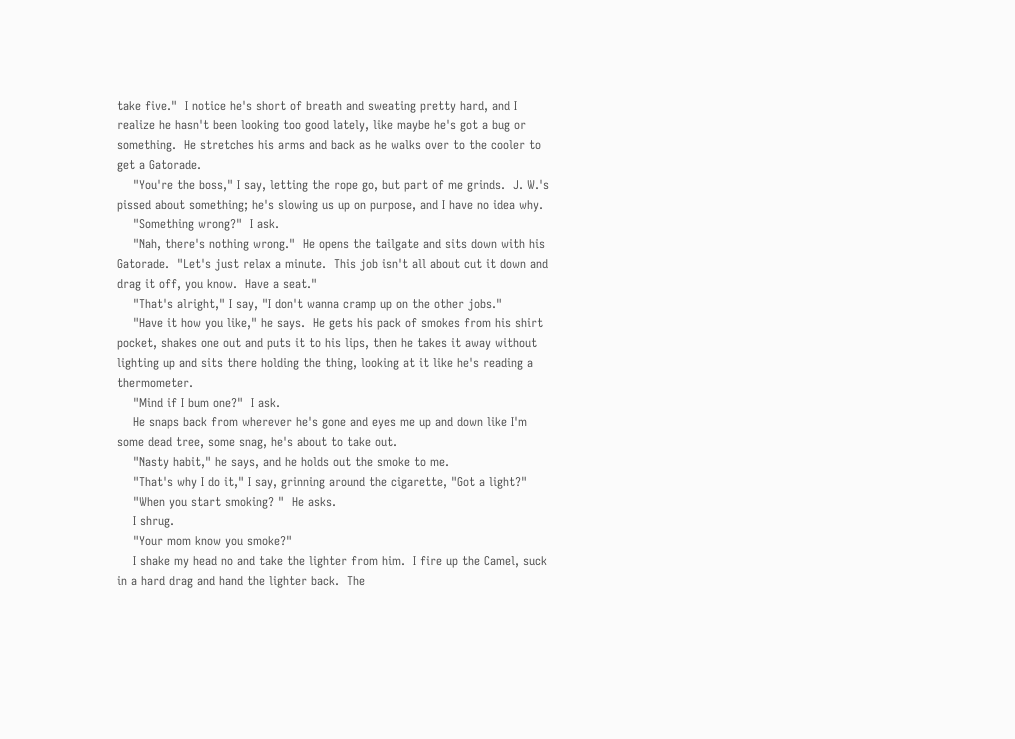take five."  I notice he's short of breath and sweating pretty hard, and I realize he hasn't been looking too good lately, like maybe he's got a bug or something.  He stretches his arms and back as he walks over to the cooler to get a Gatorade.
    "You're the boss," I say, letting the rope go, but part of me grinds.  J. W.'s pissed about something; he's slowing us up on purpose, and I have no idea why.
    "Something wrong?"  I ask.
    "Nah, there's nothing wrong."  He opens the tailgate and sits down with his Gatorade.  "Let's just relax a minute.  This job isn't all about cut it down and drag it off, you know.  Have a seat."
    "That's alright," I say, "I don't wanna cramp up on the other jobs."
    "Have it how you like," he says.  He gets his pack of smokes from his shirt pocket, shakes one out and puts it to his lips, then he takes it away without lighting up and sits there holding the thing, looking at it like he's reading a thermometer.
    "Mind if I bum one?"  I ask.
    He snaps back from wherever he's gone and eyes me up and down like I'm some dead tree, some snag, he's about to take out.
    "Nasty habit," he says, and he holds out the smoke to me.
    "That's why I do it," I say, grinning around the cigarette, "Got a light?"
    "When you start smoking? "  He asks.
    I shrug.
    "Your mom know you smoke?"
    I shake my head no and take the lighter from him.  I fire up the Camel, suck in a hard drag and hand the lighter back.  The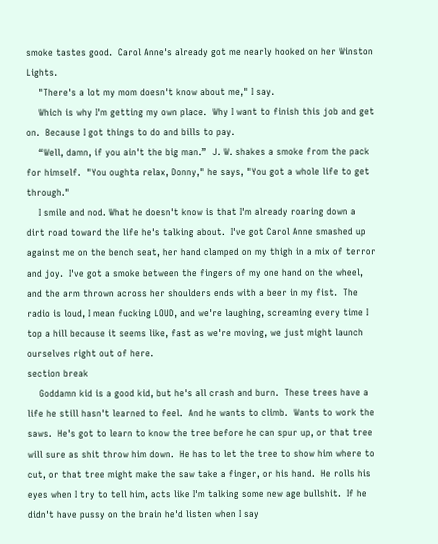smoke tastes good.  Carol Anne's already got me nearly hooked on her Winston Lights.
    "There's a lot my mom doesn't know about me," I say.
    Which is why I'm getting my own place.  Why I want to finish this job and get on.  Because I got things to do and bills to pay.
    “Well, damn, if you ain't the big man.”  J. W. shakes a smoke from the pack for himself.  "You oughta relax, Donny," he says, "You got a whole life to get through."
    I smile and nod. What he doesn't know is that I'm already roaring down a dirt road toward the life he's talking about.  I've got Carol Anne smashed up against me on the bench seat, her hand clamped on my thigh in a mix of terror and joy.  I've got a smoke between the fingers of my one hand on the wheel, and the arm thrown across her shoulders ends with a beer in my fist.  The radio is loud, I mean fucking LOUD, and we're laughing, screaming every time I top a hill because it seems like, fast as we're moving, we just might launch ourselves right out of here.
section break
    Goddamn kid is a good kid, but he's all crash and burn.  These trees have a life he still hasn't learned to feel.  And he wants to climb.  Wants to work the saws.  He's got to learn to know the tree before he can spur up, or that tree will sure as shit throw him down.  He has to let the tree to show him where to cut, or that tree might make the saw take a finger, or his hand.  He rolls his eyes when I try to tell him, acts like I'm talking some new age bullshit.  If he didn't have pussy on the brain he'd listen when I say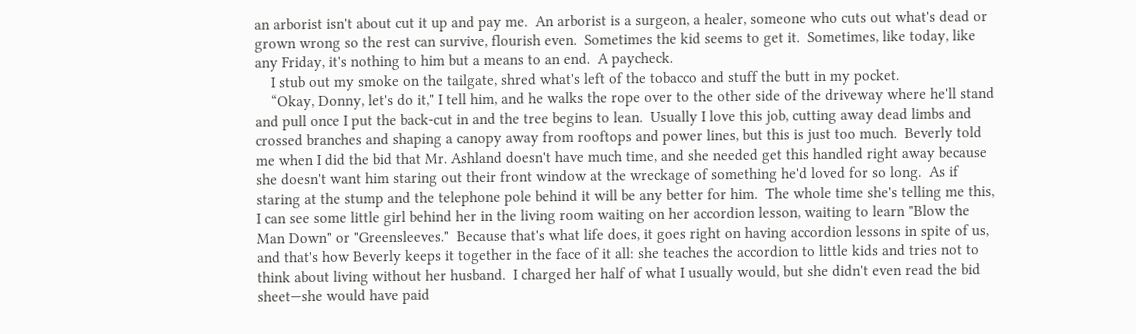an arborist isn't about cut it up and pay me.  An arborist is a surgeon, a healer, someone who cuts out what's dead or grown wrong so the rest can survive, flourish even.  Sometimes the kid seems to get it.  Sometimes, like today, like any Friday, it's nothing to him but a means to an end.  A paycheck.
    I stub out my smoke on the tailgate, shred what's left of the tobacco and stuff the butt in my pocket.
    “Okay, Donny, let's do it," I tell him, and he walks the rope over to the other side of the driveway where he'll stand and pull once I put the back-cut in and the tree begins to lean.  Usually I love this job, cutting away dead limbs and crossed branches and shaping a canopy away from rooftops and power lines, but this is just too much.  Beverly told me when I did the bid that Mr. Ashland doesn't have much time, and she needed get this handled right away because she doesn't want him staring out their front window at the wreckage of something he'd loved for so long.  As if staring at the stump and the telephone pole behind it will be any better for him.  The whole time she's telling me this, I can see some little girl behind her in the living room waiting on her accordion lesson, waiting to learn "Blow the Man Down" or "Greensleeves."  Because that's what life does, it goes right on having accordion lessons in spite of us, and that's how Beverly keeps it together in the face of it all: she teaches the accordion to little kids and tries not to think about living without her husband.  I charged her half of what I usually would, but she didn't even read the bid sheet—she would have paid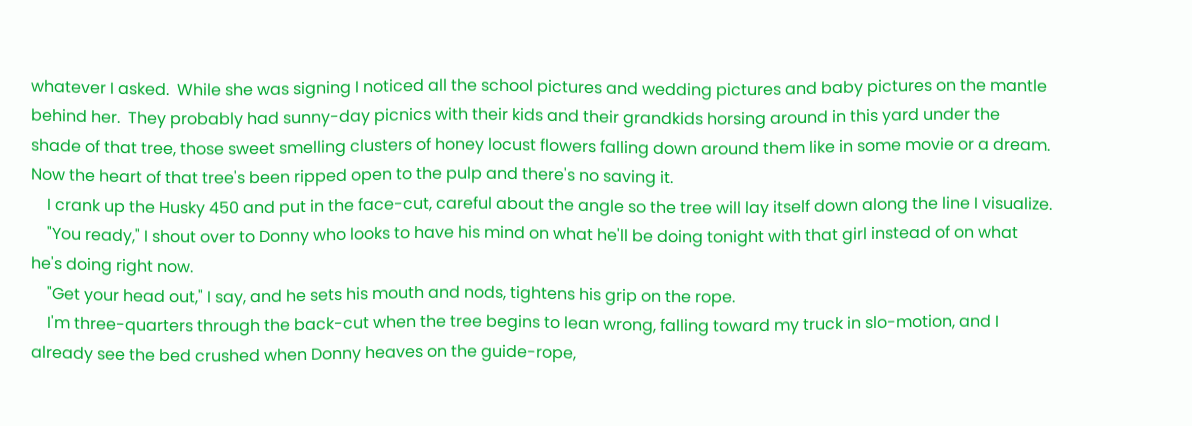whatever I asked.  While she was signing I noticed all the school pictures and wedding pictures and baby pictures on the mantle behind her.  They probably had sunny-day picnics with their kids and their grandkids horsing around in this yard under the shade of that tree, those sweet smelling clusters of honey locust flowers falling down around them like in some movie or a dream.  Now the heart of that tree's been ripped open to the pulp and there's no saving it.
    I crank up the Husky 450 and put in the face-cut, careful about the angle so the tree will lay itself down along the line I visualize.
    "You ready," I shout over to Donny who looks to have his mind on what he'll be doing tonight with that girl instead of on what he's doing right now.
    "Get your head out," I say, and he sets his mouth and nods, tightens his grip on the rope.
    I'm three-quarters through the back-cut when the tree begins to lean wrong, falling toward my truck in slo-motion, and I already see the bed crushed when Donny heaves on the guide-rope,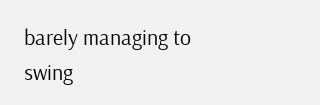barely managing to swing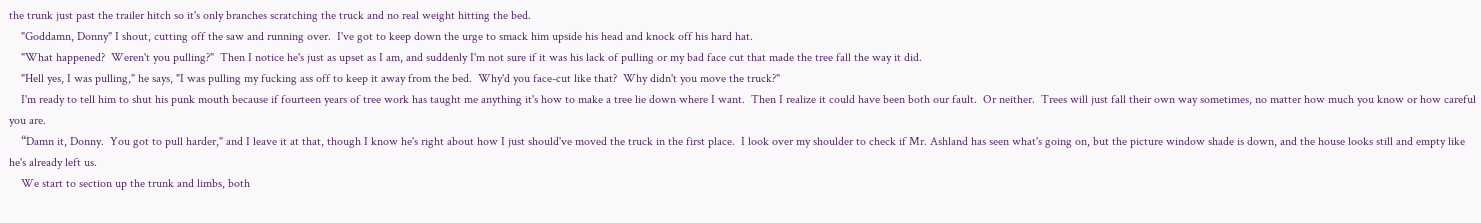the trunk just past the trailer hitch so it's only branches scratching the truck and no real weight hitting the bed.
    "Goddamn, Donny" I shout, cutting off the saw and running over.  I've got to keep down the urge to smack him upside his head and knock off his hard hat.
    "What happened?  Weren't you pulling?"  Then I notice he's just as upset as I am, and suddenly I'm not sure if it was his lack of pulling or my bad face cut that made the tree fall the way it did.
    "Hell yes, I was pulling," he says, "I was pulling my fucking ass off to keep it away from the bed.  Why'd you face-cut like that?  Why didn't you move the truck?"
    I'm ready to tell him to shut his punk mouth because if fourteen years of tree work has taught me anything it's how to make a tree lie down where I want.  Then I realize it could have been both our fault.  Or neither.  Trees will just fall their own way sometimes, no matter how much you know or how careful you are.
    “Damn it, Donny.  You got to pull harder," and I leave it at that, though I know he's right about how I just should've moved the truck in the first place.  I look over my shoulder to check if Mr. Ashland has seen what's going on, but the picture window shade is down, and the house looks still and empty like he's already left us.
    We start to section up the trunk and limbs, both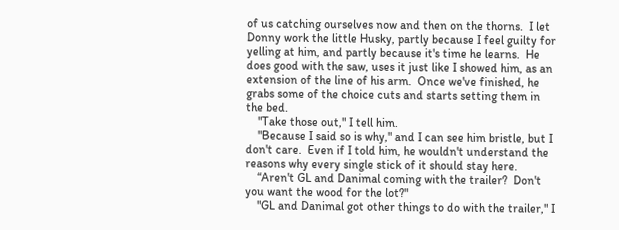of us catching ourselves now and then on the thorns.  I let Donny work the little Husky, partly because I feel guilty for yelling at him, and partly because it's time he learns.  He does good with the saw, uses it just like I showed him, as an extension of the line of his arm.  Once we've finished, he grabs some of the choice cuts and starts setting them in the bed.
    "Take those out," I tell him.
    "Because I said so is why," and I can see him bristle, but I don't care.  Even if I told him, he wouldn't understand the reasons why every single stick of it should stay here.
    “Aren't GL and Danimal coming with the trailer?  Don't you want the wood for the lot?"
    "GL and Danimal got other things to do with the trailer," I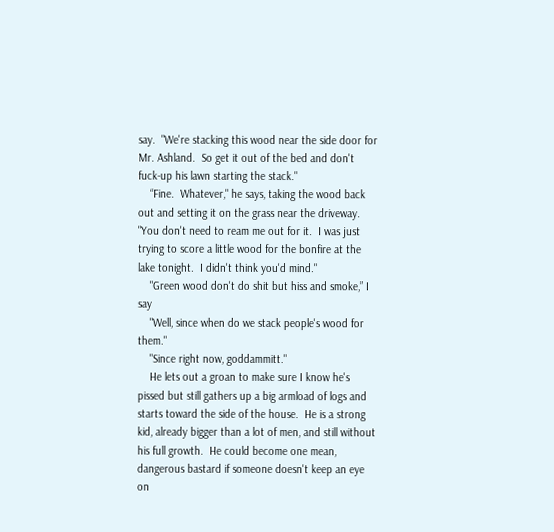say.  "We're stacking this wood near the side door for Mr. Ashland.  So get it out of the bed and don't fuck-up his lawn starting the stack."
    “Fine.  Whatever," he says, taking the wood back out and setting it on the grass near the driveway.  "You don't need to ream me out for it.  I was just trying to score a little wood for the bonfire at the lake tonight.  I didn't think you'd mind."
    "Green wood don't do shit but hiss and smoke,” I say
    "Well, since when do we stack people's wood for them."
    "Since right now, goddammitt."
    He lets out a groan to make sure I know he's pissed but still gathers up a big armload of logs and starts toward the side of the house.  He is a strong kid, already bigger than a lot of men, and still without his full growth.  He could become one mean, dangerous bastard if someone doesn't keep an eye on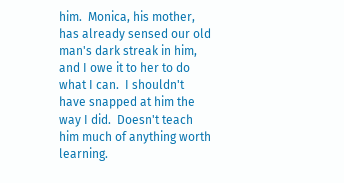him.  Monica, his mother, has already sensed our old man's dark streak in him, and I owe it to her to do what I can.  I shouldn't have snapped at him the way I did.  Doesn't teach him much of anything worth learning.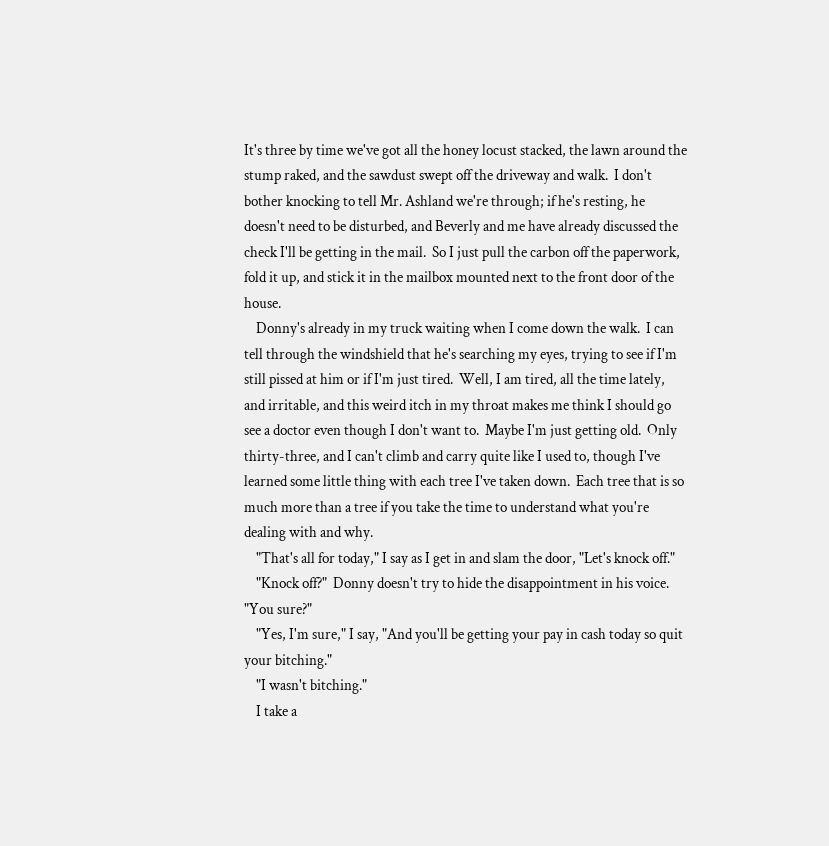It's three by time we've got all the honey locust stacked, the lawn around the stump raked, and the sawdust swept off the driveway and walk.  I don't bother knocking to tell Mr. Ashland we're through; if he's resting, he doesn't need to be disturbed, and Beverly and me have already discussed the check I'll be getting in the mail.  So I just pull the carbon off the paperwork, fold it up, and stick it in the mailbox mounted next to the front door of the house.
    Donny's already in my truck waiting when I come down the walk.  I can tell through the windshield that he's searching my eyes, trying to see if I'm still pissed at him or if I'm just tired.  Well, I am tired, all the time lately, and irritable, and this weird itch in my throat makes me think I should go see a doctor even though I don't want to.  Maybe I'm just getting old.  Only thirty-three, and I can't climb and carry quite like I used to, though I've learned some little thing with each tree I've taken down.  Each tree that is so much more than a tree if you take the time to understand what you're dealing with and why.
    "That's all for today," I say as I get in and slam the door, "Let's knock off."
    "Knock off?"  Donny doesn't try to hide the disappointment in his voice.  "You sure?"
    "Yes, I'm sure," I say, "And you'll be getting your pay in cash today so quit your bitching."
    "I wasn't bitching."
    I take a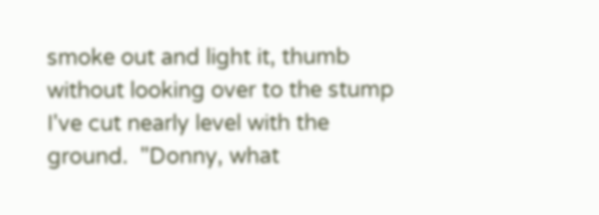smoke out and light it, thumb without looking over to the stump I've cut nearly level with the ground.  "Donny, what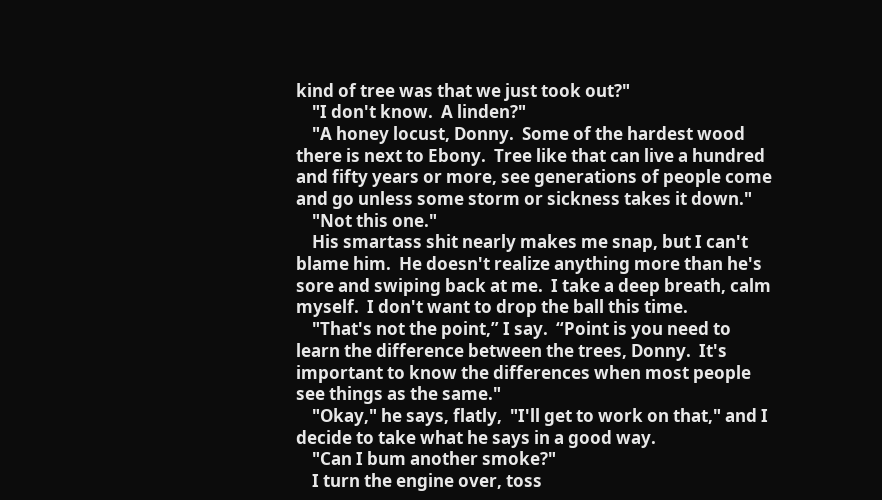kind of tree was that we just took out?"
    "I don't know.  A linden?"
    "A honey locust, Donny.  Some of the hardest wood there is next to Ebony.  Tree like that can live a hundred and fifty years or more, see generations of people come and go unless some storm or sickness takes it down."
    "Not this one."
    His smartass shit nearly makes me snap, but I can't blame him.  He doesn't realize anything more than he's sore and swiping back at me.  I take a deep breath, calm myself.  I don't want to drop the ball this time.
    "That's not the point,” I say.  “Point is you need to learn the difference between the trees, Donny.  It's important to know the differences when most people see things as the same."
    "Okay," he says, flatly,  "I'll get to work on that," and I decide to take what he says in a good way.
    "Can I bum another smoke?"
    I turn the engine over, toss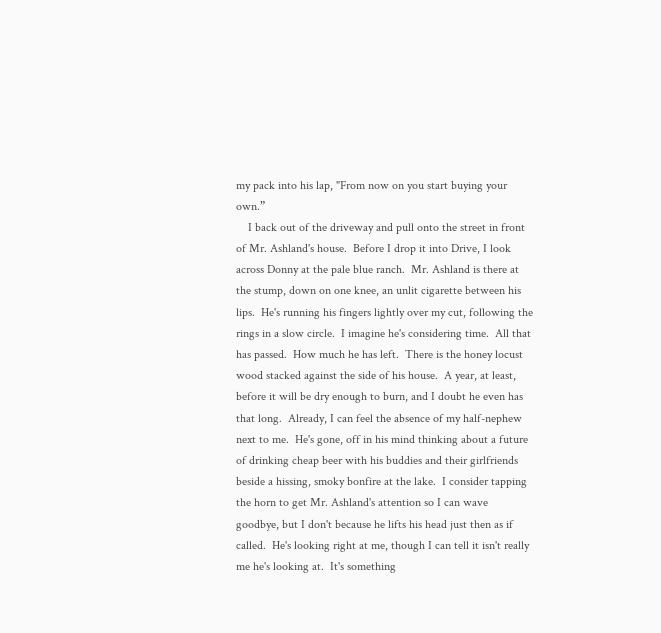my pack into his lap, "From now on you start buying your own.”
    I back out of the driveway and pull onto the street in front of Mr. Ashland's house.  Before I drop it into Drive, I look across Donny at the pale blue ranch.  Mr. Ashland is there at the stump, down on one knee, an unlit cigarette between his lips.  He's running his fingers lightly over my cut, following the rings in a slow circle.  I imagine he's considering time.  All that has passed.  How much he has left.  There is the honey locust wood stacked against the side of his house.  A year, at least, before it will be dry enough to burn, and I doubt he even has that long.  Already, I can feel the absence of my half-nephew next to me.  He's gone, off in his mind thinking about a future of drinking cheap beer with his buddies and their girlfriends beside a hissing, smoky bonfire at the lake.  I consider tapping the horn to get Mr. Ashland's attention so I can wave goodbye, but I don't because he lifts his head just then as if called.  He's looking right at me, though I can tell it isn't really me he's looking at.  It's something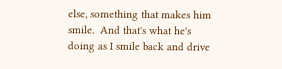else, something that makes him smile.  And that's what he's doing as I smile back and drive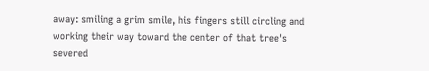away: smiling a grim smile, his fingers still circling and working their way toward the center of that tree's severed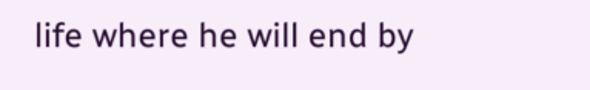life where he will end by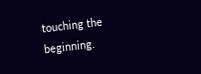touching the beginning.